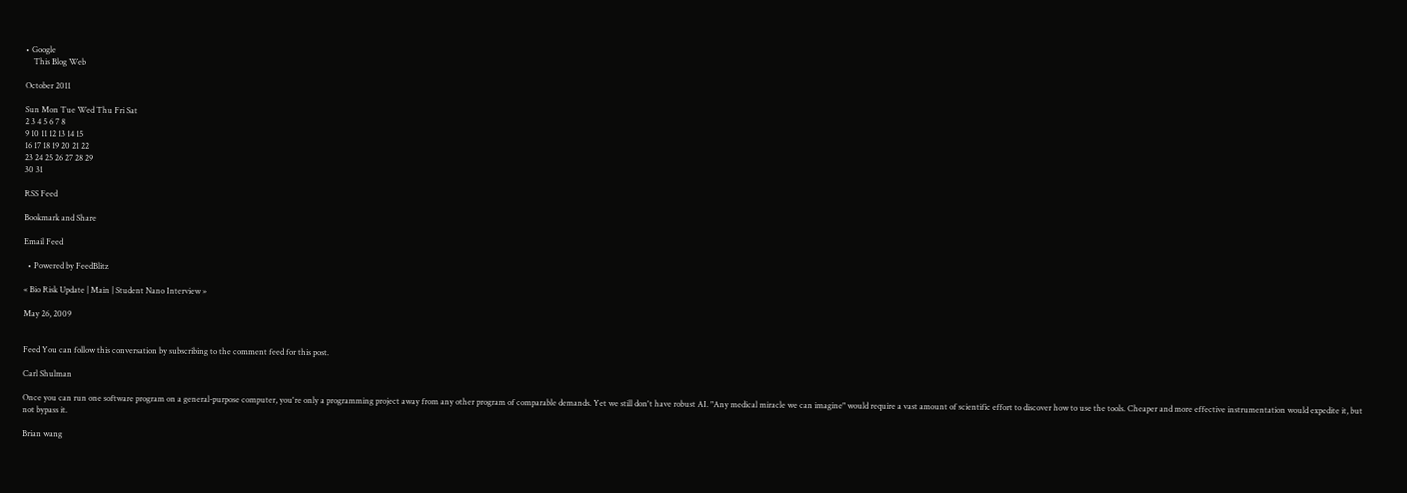• Google
    This Blog Web

October 2011

Sun Mon Tue Wed Thu Fri Sat
2 3 4 5 6 7 8
9 10 11 12 13 14 15
16 17 18 19 20 21 22
23 24 25 26 27 28 29
30 31

RSS Feed

Bookmark and Share

Email Feed

  • Powered by FeedBlitz

« Bio Risk Update | Main | Student Nano Interview »

May 26, 2009


Feed You can follow this conversation by subscribing to the comment feed for this post.

Carl Shulman

Once you can run one software program on a general-purpose computer, you're only a programming project away from any other program of comparable demands. Yet we still don't have robust AI. "Any medical miracle we can imagine" would require a vast amount of scientific effort to discover how to use the tools. Cheaper and more effective instrumentation would expedite it, but not bypass it.

Brian wang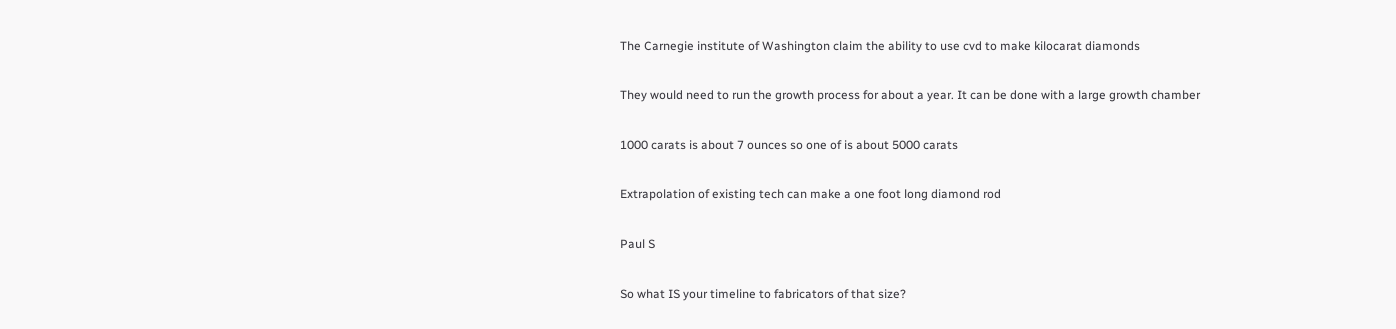The Carnegie institute of Washington claim the ability to use cvd to make kilocarat diamonds

They would need to run the growth process for about a year. It can be done with a large growth chamber

1000 carats is about 7 ounces so one of is about 5000 carats

Extrapolation of existing tech can make a one foot long diamond rod

Paul S

So what IS your timeline to fabricators of that size?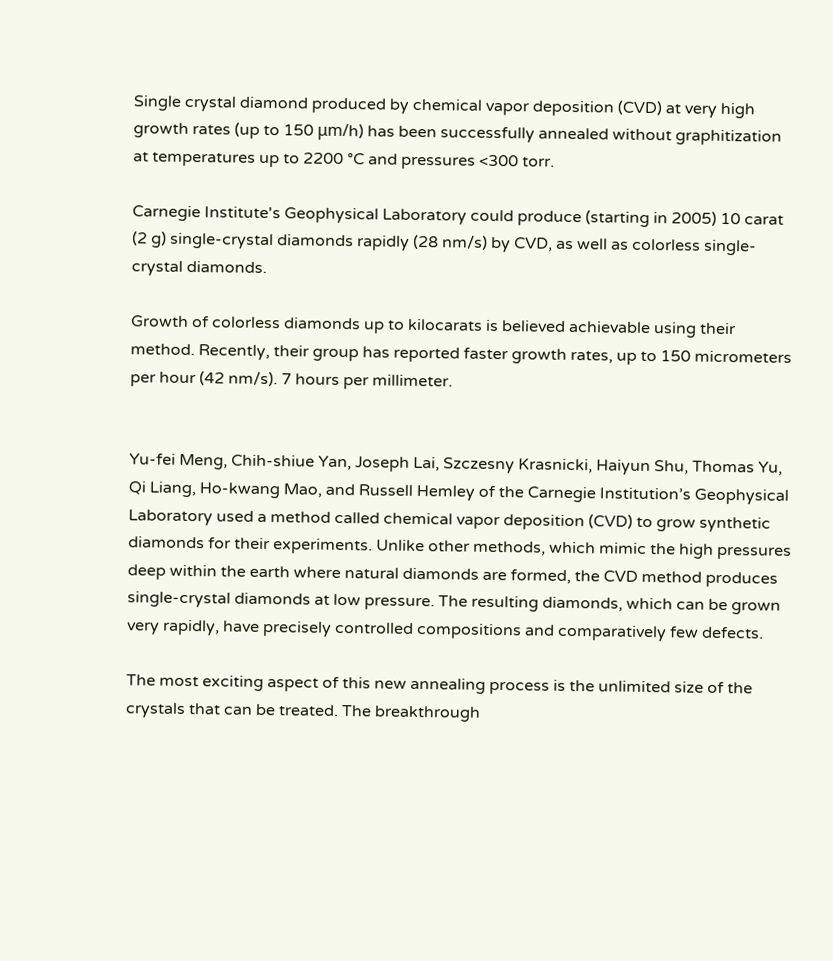Single crystal diamond produced by chemical vapor deposition (CVD) at very high growth rates (up to 150 μm/h) has been successfully annealed without graphitization at temperatures up to 2200 °C and pressures <300 torr.

Carnegie Institute's Geophysical Laboratory could produce (starting in 2005) 10 carat (2 g) single-crystal diamonds rapidly (28 nm/s) by CVD, as well as colorless single-crystal diamonds.

Growth of colorless diamonds up to kilocarats is believed achievable using their method. Recently, their group has reported faster growth rates, up to 150 micrometers per hour (42 nm/s). 7 hours per millimeter.


Yu-fei Meng, Chih-shiue Yan, Joseph Lai, Szczesny Krasnicki, Haiyun Shu, Thomas Yu, Qi Liang, Ho-kwang Mao, and Russell Hemley of the Carnegie Institution’s Geophysical Laboratory used a method called chemical vapor deposition (CVD) to grow synthetic diamonds for their experiments. Unlike other methods, which mimic the high pressures deep within the earth where natural diamonds are formed, the CVD method produces single-crystal diamonds at low pressure. The resulting diamonds, which can be grown very rapidly, have precisely controlled compositions and comparatively few defects.

The most exciting aspect of this new annealing process is the unlimited size of the crystals that can be treated. The breakthrough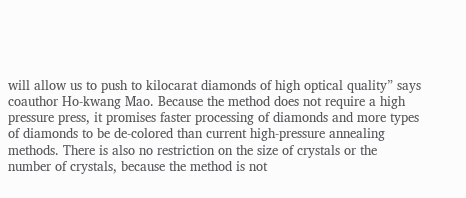will allow us to push to kilocarat diamonds of high optical quality” says coauthor Ho-kwang Mao. Because the method does not require a high pressure press, it promises faster processing of diamonds and more types of diamonds to be de-colored than current high-pressure annealing methods. There is also no restriction on the size of crystals or the number of crystals, because the method is not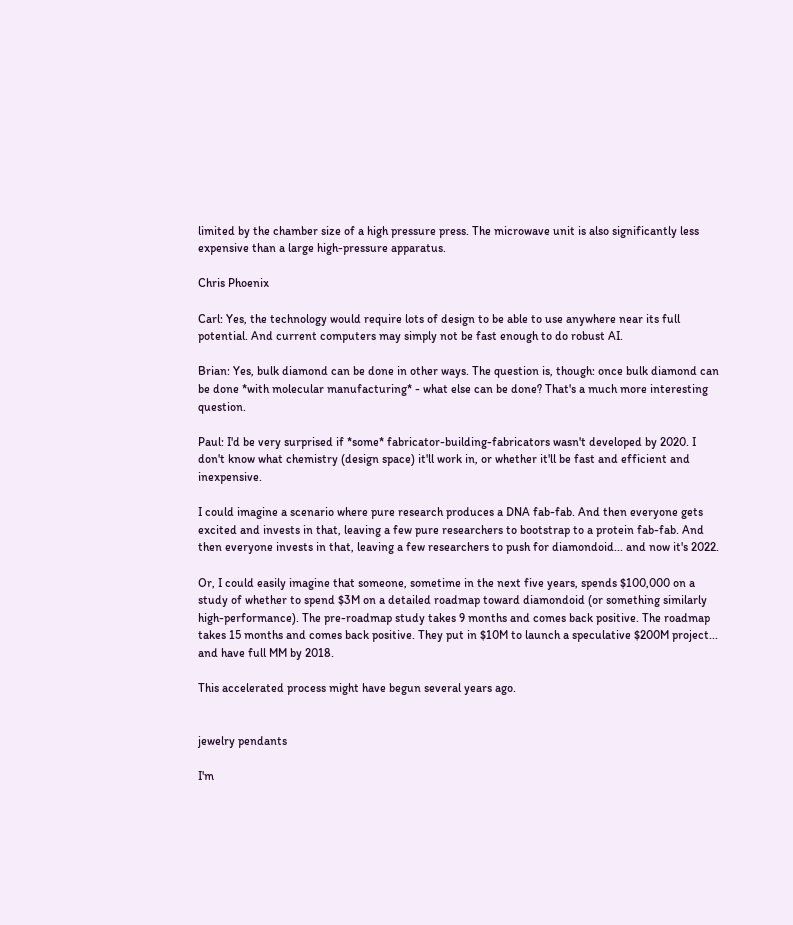limited by the chamber size of a high pressure press. The microwave unit is also significantly less expensive than a large high-pressure apparatus.

Chris Phoenix

Carl: Yes, the technology would require lots of design to be able to use anywhere near its full potential. And current computers may simply not be fast enough to do robust AI.

Brian: Yes, bulk diamond can be done in other ways. The question is, though: once bulk diamond can be done *with molecular manufacturing* - what else can be done? That's a much more interesting question.

Paul: I'd be very surprised if *some* fabricator-building-fabricators wasn't developed by 2020. I don't know what chemistry (design space) it'll work in, or whether it'll be fast and efficient and inexpensive.

I could imagine a scenario where pure research produces a DNA fab-fab. And then everyone gets excited and invests in that, leaving a few pure researchers to bootstrap to a protein fab-fab. And then everyone invests in that, leaving a few researchers to push for diamondoid... and now it's 2022.

Or, I could easily imagine that someone, sometime in the next five years, spends $100,000 on a study of whether to spend $3M on a detailed roadmap toward diamondoid (or something similarly high-performance). The pre-roadmap study takes 9 months and comes back positive. The roadmap takes 15 months and comes back positive. They put in $10M to launch a speculative $200M project... and have full MM by 2018.

This accelerated process might have begun several years ago.


jewelry pendants

I'm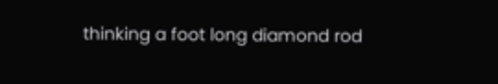thinking a foot long diamond rod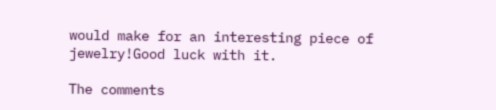would make for an interesting piece of jewelry!Good luck with it.

The comments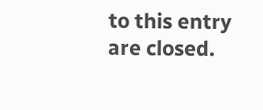to this entry are closed.